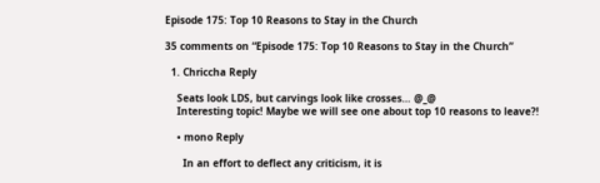Episode 175: Top 10 Reasons to Stay in the Church

35 comments on “Episode 175: Top 10 Reasons to Stay in the Church”

  1. Chriccha Reply

    Seats look LDS, but carvings look like crosses… @_@
    Interesting topic! Maybe we will see one about top 10 reasons to leave?!

    • mono Reply

      In an effort to deflect any criticism, it is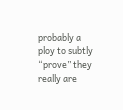probably a ploy to subtly “prove” they really are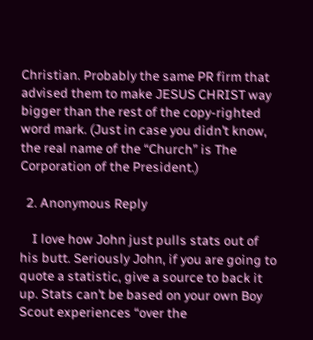Christian. Probably the same PR firm that advised them to make JESUS CHRIST way bigger than the rest of the copy-righted word mark. (Just in case you didn’t know, the real name of the “Church” is The Corporation of the President.)

  2. Anonymous Reply

    I love how John just pulls stats out of his butt. Seriously John, if you are going to quote a statistic, give a source to back it up. Stats can’t be based on your own Boy Scout experiences “over the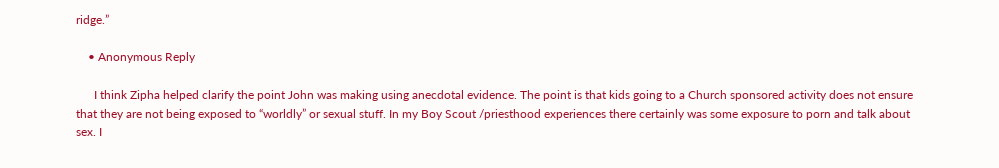ridge.”

    • Anonymous Reply

      I think Zipha helped clarify the point John was making using anecdotal evidence. The point is that kids going to a Church sponsored activity does not ensure that they are not being exposed to “worldly” or sexual stuff. In my Boy Scout /priesthood experiences there certainly was some exposure to porn and talk about sex. I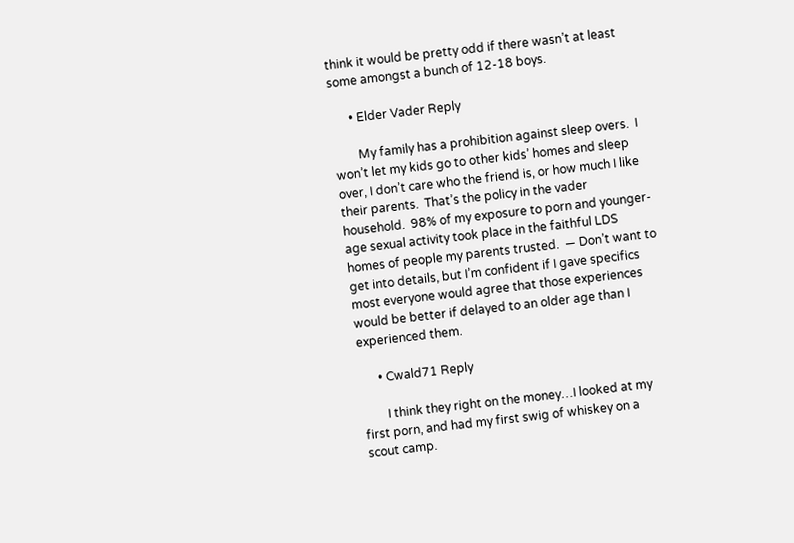think it would be pretty odd if there wasn’t at least some amongst a bunch of 12-18 boys.

      • Elder Vader Reply

        My family has a prohibition against sleep overs.  I won’t let my kids go to other kids’ homes and sleep over, I don’t care who the friend is, or how much I like their parents.  That’s the policy in the vader household.  98% of my exposure to porn and younger-age sexual activity took place in the faithful LDS homes of people my parents trusted.  — Don’t want to get into details, but I’m confident if I gave specifics most everyone would agree that those experiences would be better if delayed to an older age than I experienced them.

      • Cwald71 Reply

        I think they right on the money…I looked at my first porn, and had my first swig of whiskey on a  scout camp.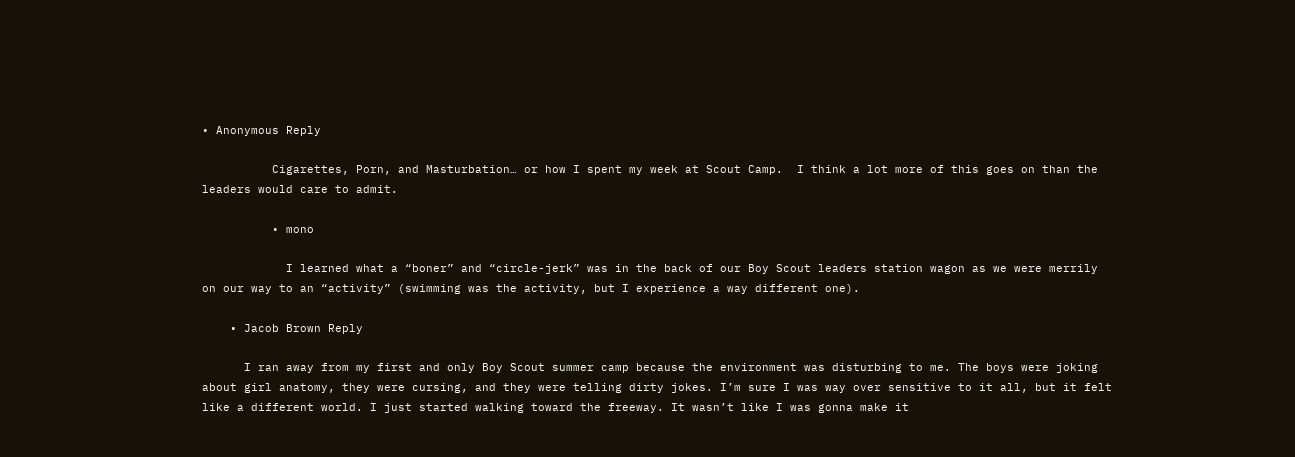• Anonymous Reply

          Cigarettes, Porn, and Masturbation… or how I spent my week at Scout Camp.  I think a lot more of this goes on than the leaders would care to admit.

          • mono

            I learned what a “boner” and “circle-jerk” was in the back of our Boy Scout leaders station wagon as we were merrily on our way to an “activity” (swimming was the activity, but I experience a way different one).

    • Jacob Brown Reply

      I ran away from my first and only Boy Scout summer camp because the environment was disturbing to me. The boys were joking about girl anatomy, they were cursing, and they were telling dirty jokes. I’m sure I was way over sensitive to it all, but it felt like a different world. I just started walking toward the freeway. It wasn’t like I was gonna make it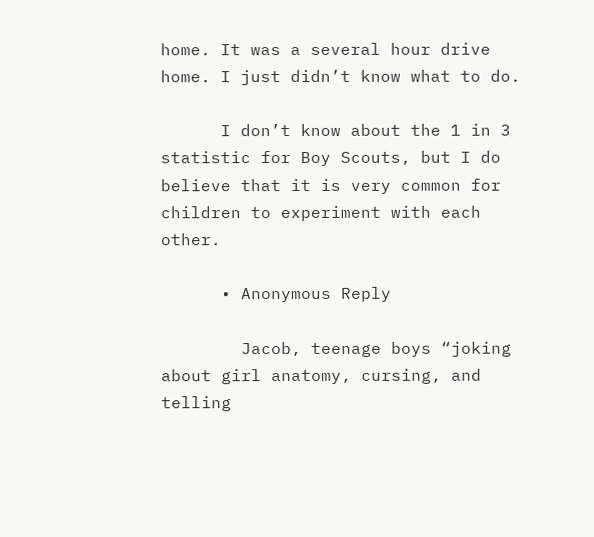home. It was a several hour drive home. I just didn’t know what to do.

      I don’t know about the 1 in 3 statistic for Boy Scouts, but I do believe that it is very common for children to experiment with each other.

      • Anonymous Reply

        Jacob, teenage boys “joking about girl anatomy, cursing, and telling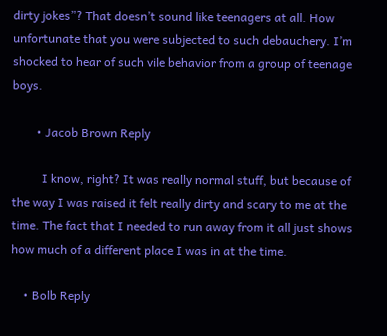dirty jokes”? That doesn’t sound like teenagers at all. How unfortunate that you were subjected to such debauchery. I’m shocked to hear of such vile behavior from a group of teenage boys.

        • Jacob Brown Reply

          I know, right? It was really normal stuff, but because of the way I was raised it felt really dirty and scary to me at the time. The fact that I needed to run away from it all just shows how much of a different place I was in at the time.

    • Bolb Reply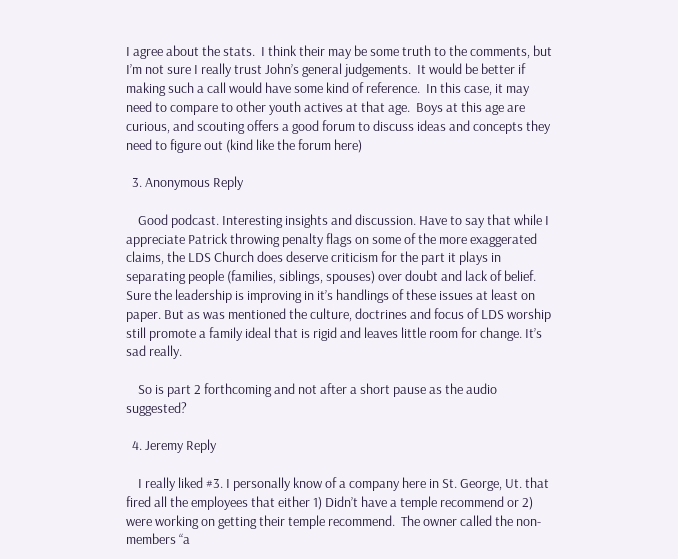I agree about the stats.  I think their may be some truth to the comments, but I’m not sure I really trust John’s general judgements.  It would be better if making such a call would have some kind of reference.  In this case, it may need to compare to other youth actives at that age.  Boys at this age are curious, and scouting offers a good forum to discuss ideas and concepts they need to figure out (kind like the forum here)

  3. Anonymous Reply

    Good podcast. Interesting insights and discussion. Have to say that while I appreciate Patrick throwing penalty flags on some of the more exaggerated claims, the LDS Church does deserve criticism for the part it plays in separating people (families, siblings, spouses) over doubt and lack of belief. Sure the leadership is improving in it’s handlings of these issues at least on paper. But as was mentioned the culture, doctrines and focus of LDS worship still promote a family ideal that is rigid and leaves little room for change. It’s sad really.

    So is part 2 forthcoming and not after a short pause as the audio suggested?

  4. Jeremy Reply

    I really liked #3. I personally know of a company here in St. George, Ut. that fired all the employees that either 1) Didn’t have a temple recommend or 2) were working on getting their temple recommend.  The owner called the non-members “a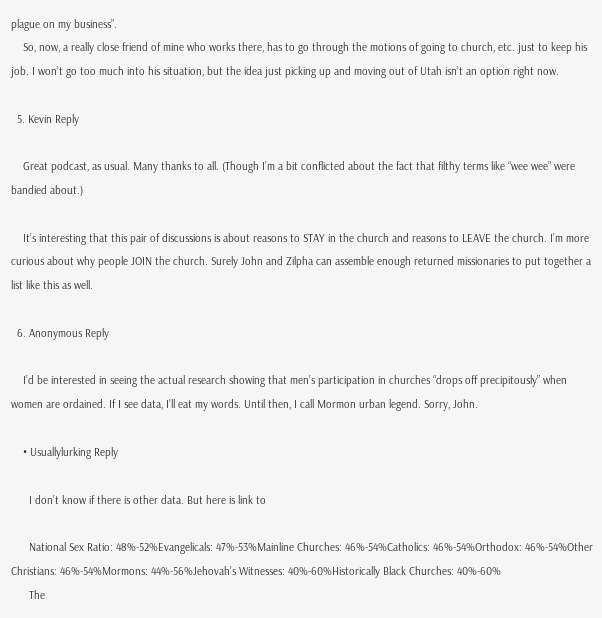plague on my business”.
    So, now, a really close friend of mine who works there, has to go through the motions of going to church, etc. just to keep his job. I won’t go too much into his situation, but the idea just picking up and moving out of Utah isn’t an option right now.

  5. Kevin Reply

    Great podcast, as usual. Many thanks to all. (Though I’m a bit conflicted about the fact that filthy terms like “wee wee” were bandied about.)

    It’s interesting that this pair of discussions is about reasons to STAY in the church and reasons to LEAVE the church. I’m more curious about why people JOIN the church. Surely John and Zilpha can assemble enough returned missionaries to put together a list like this as well.

  6. Anonymous Reply

    I’d be interested in seeing the actual research showing that men’s participation in churches “drops off precipitously” when women are ordained. If I see data, I’ll eat my words. Until then, I call Mormon urban legend. Sorry, John.

    • Usuallylurking Reply

      I don’t know if there is other data. But here is link to

      National Sex Ratio: 48%-52%Evangelicals: 47%-53%Mainline Churches: 46%-54%Catholics: 46%-54%Orthodox: 46%-54%Other Christians: 46%-54%Mormons: 44%-56%Jehovah’s Witnesses: 40%-60%Historically Black Churches: 40%-60%
      The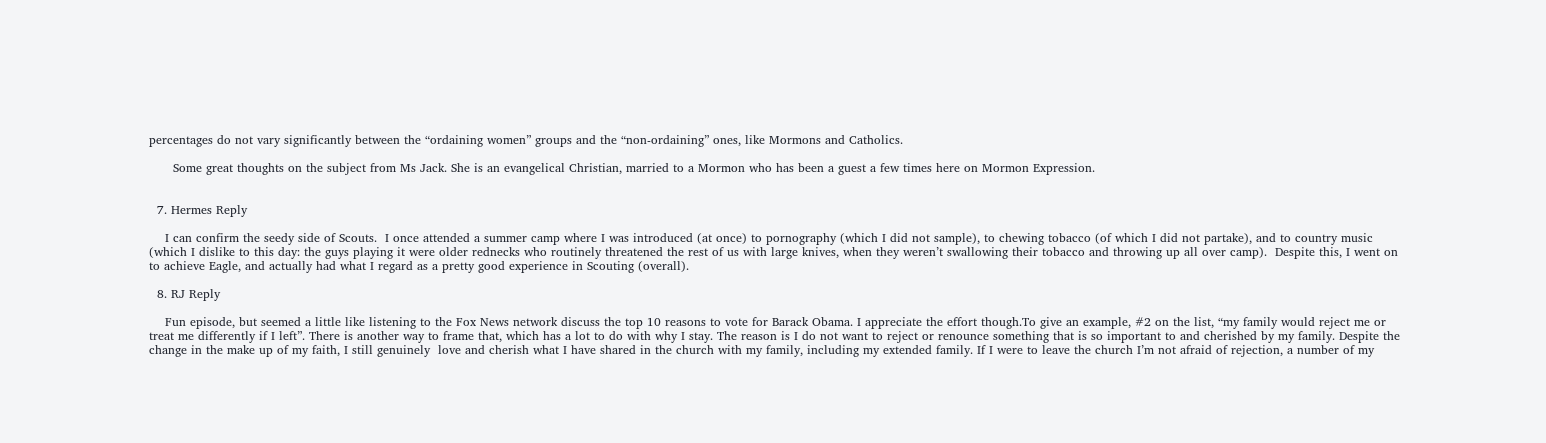percentages do not vary significantly between the “ordaining women” groups and the “non-ordaining” ones, like Mormons and Catholics.

      Some great thoughts on the subject from Ms Jack. She is an evangelical Christian, married to a Mormon who has been a guest a few times here on Mormon Expression.


  7. Hermes Reply

    I can confirm the seedy side of Scouts.  I once attended a summer camp where I was introduced (at once) to pornography (which I did not sample), to chewing tobacco (of which I did not partake), and to country music (which I dislike to this day: the guys playing it were older rednecks who routinely threatened the rest of us with large knives, when they weren’t swallowing their tobacco and throwing up all over camp).  Despite this, I went on to achieve Eagle, and actually had what I regard as a pretty good experience in Scouting (overall).

  8. RJ Reply

    Fun episode, but seemed a little like listening to the Fox News network discuss the top 10 reasons to vote for Barack Obama. I appreciate the effort though.To give an example, #2 on the list, “my family would reject me or treat me differently if I left”. There is another way to frame that, which has a lot to do with why I stay. The reason is I do not want to reject or renounce something that is so important to and cherished by my family. Despite the change in the make up of my faith, I still genuinely  love and cherish what I have shared in the church with my family, including my extended family. If I were to leave the church I’m not afraid of rejection, a number of my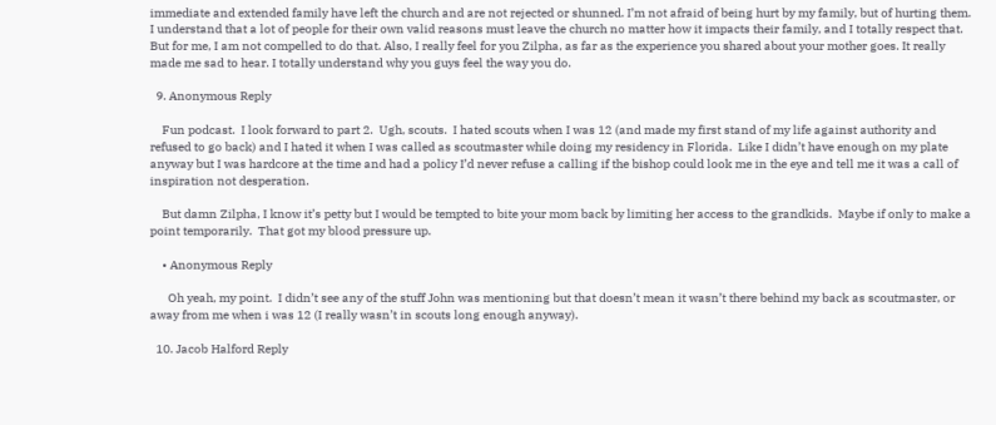immediate and extended family have left the church and are not rejected or shunned. I’m not afraid of being hurt by my family, but of hurting them. I understand that a lot of people for their own valid reasons must leave the church no matter how it impacts their family, and I totally respect that. But for me, I am not compelled to do that. Also, I really feel for you Zilpha, as far as the experience you shared about your mother goes. It really made me sad to hear. I totally understand why you guys feel the way you do.

  9. Anonymous Reply

    Fun podcast.  I look forward to part 2.  Ugh, scouts.  I hated scouts when I was 12 (and made my first stand of my life against authority and refused to go back) and I hated it when I was called as scoutmaster while doing my residency in Florida.  Like I didn’t have enough on my plate anyway but I was hardcore at the time and had a policy I’d never refuse a calling if the bishop could look me in the eye and tell me it was a call of inspiration not desperation.

    But damn Zilpha, I know it’s petty but I would be tempted to bite your mom back by limiting her access to the grandkids.  Maybe if only to make a point temporarily.  That got my blood pressure up.

    • Anonymous Reply

      Oh yeah, my point.  I didn’t see any of the stuff John was mentioning but that doesn’t mean it wasn’t there behind my back as scoutmaster, or away from me when i was 12 (I really wasn’t in scouts long enough anyway).

  10. Jacob Halford Reply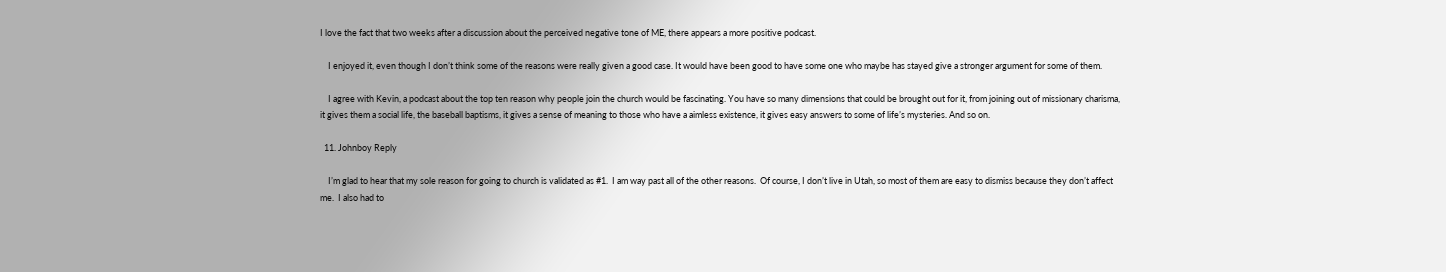I love the fact that two weeks after a discussion about the perceived negative tone of ME, there appears a more positive podcast.

    I enjoyed it, even though I don’t think some of the reasons were really given a good case. It would have been good to have some one who maybe has stayed give a stronger argument for some of them.

    I agree with Kevin, a podcast about the top ten reason why people join the church would be fascinating. You have so many dimensions that could be brought out for it, from joining out of missionary charisma, it gives them a social life, the baseball baptisms, it gives a sense of meaning to those who have a aimless existence, it gives easy answers to some of life’s mysteries. And so on.

  11. Johnboy Reply

    I’m glad to hear that my sole reason for going to church is validated as #1.  I am way past all of the other reasons.  Of course, I don’t live in Utah, so most of them are easy to dismiss because they don’t affect me.  I also had to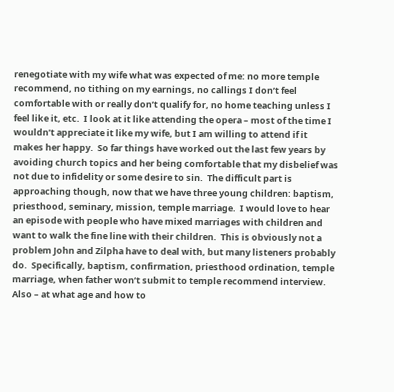renegotiate with my wife what was expected of me: no more temple recommend, no tithing on my earnings, no callings I don’t feel comfortable with or really don’t qualify for, no home teaching unless I feel like it, etc.  I look at it like attending the opera – most of the time I wouldn’t appreciate it like my wife, but I am willing to attend if it makes her happy.  So far things have worked out the last few years by avoiding church topics and her being comfortable that my disbelief was not due to infidelity or some desire to sin.  The difficult part is approaching though, now that we have three young children: baptism, priesthood, seminary, mission, temple marriage.  I would love to hear an episode with people who have mixed marriages with children and want to walk the fine line with their children.  This is obviously not a problem John and Zilpha have to deal with, but many listeners probably do.  Specifically, baptism, confirmation, priesthood ordination, temple marriage, when father won’t submit to temple recommend interview.  Also – at what age and how to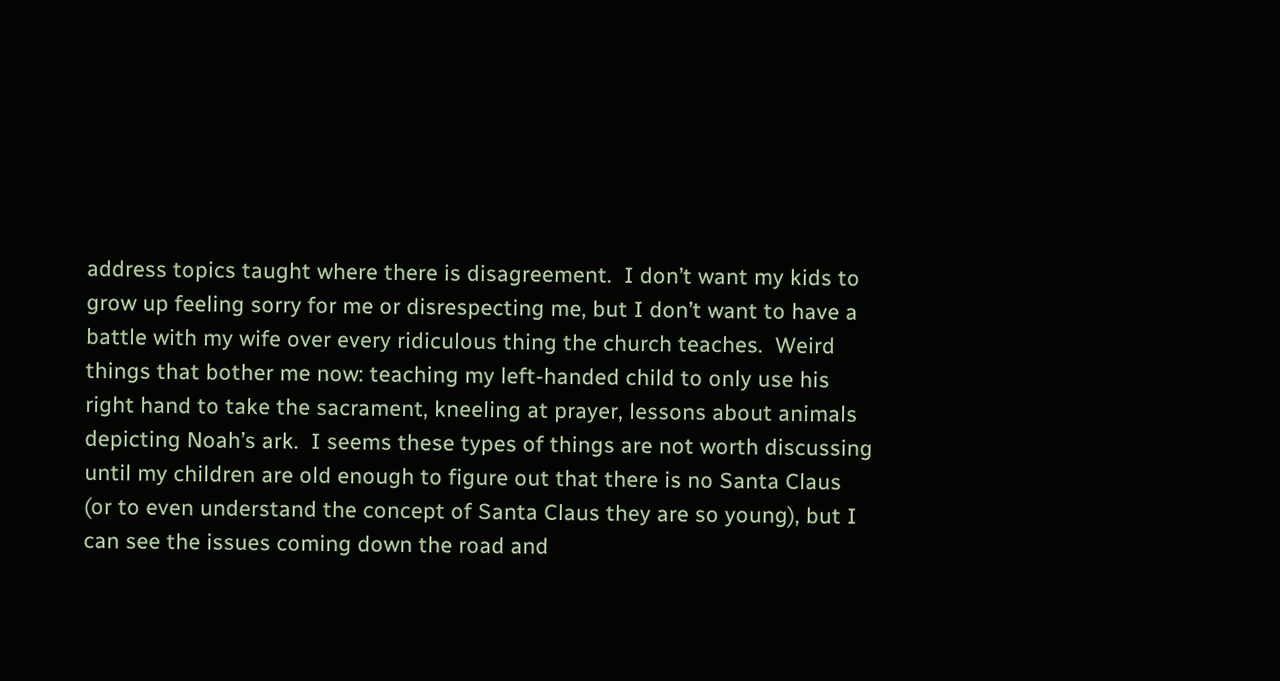address topics taught where there is disagreement.  I don’t want my kids to grow up feeling sorry for me or disrespecting me, but I don’t want to have a battle with my wife over every ridiculous thing the church teaches.  Weird things that bother me now: teaching my left-handed child to only use his right hand to take the sacrament, kneeling at prayer, lessons about animals depicting Noah’s ark.  I seems these types of things are not worth discussing until my children are old enough to figure out that there is no Santa Claus (or to even understand the concept of Santa Claus they are so young), but I can see the issues coming down the road and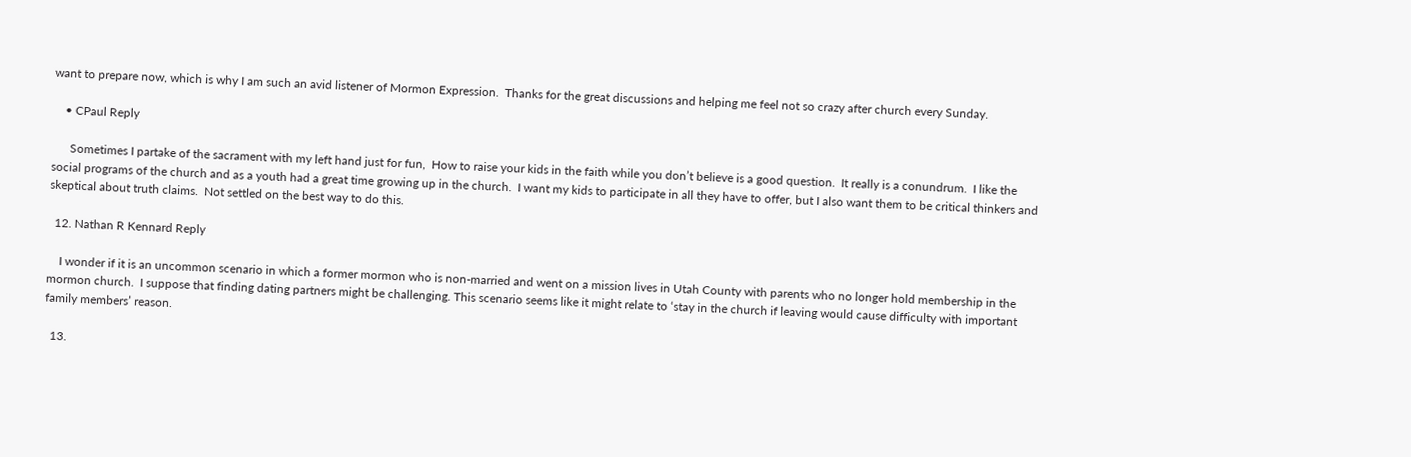want to prepare now, which is why I am such an avid listener of Mormon Expression.  Thanks for the great discussions and helping me feel not so crazy after church every Sunday.

    • CPaul Reply

      Sometimes I partake of the sacrament with my left hand just for fun,  How to raise your kids in the faith while you don’t believe is a good question.  It really is a conundrum.  I like the social programs of the church and as a youth had a great time growing up in the church.  I want my kids to participate in all they have to offer, but I also want them to be critical thinkers and skeptical about truth claims.  Not settled on the best way to do this.

  12. Nathan R Kennard Reply

    I wonder if it is an uncommon scenario in which a former mormon who is non-married and went on a mission lives in Utah County with parents who no longer hold membership in the mormon church.  I suppose that finding dating partners might be challenging. This scenario seems like it might relate to ‘stay in the church if leaving would cause difficulty with important family members’ reason.

  13.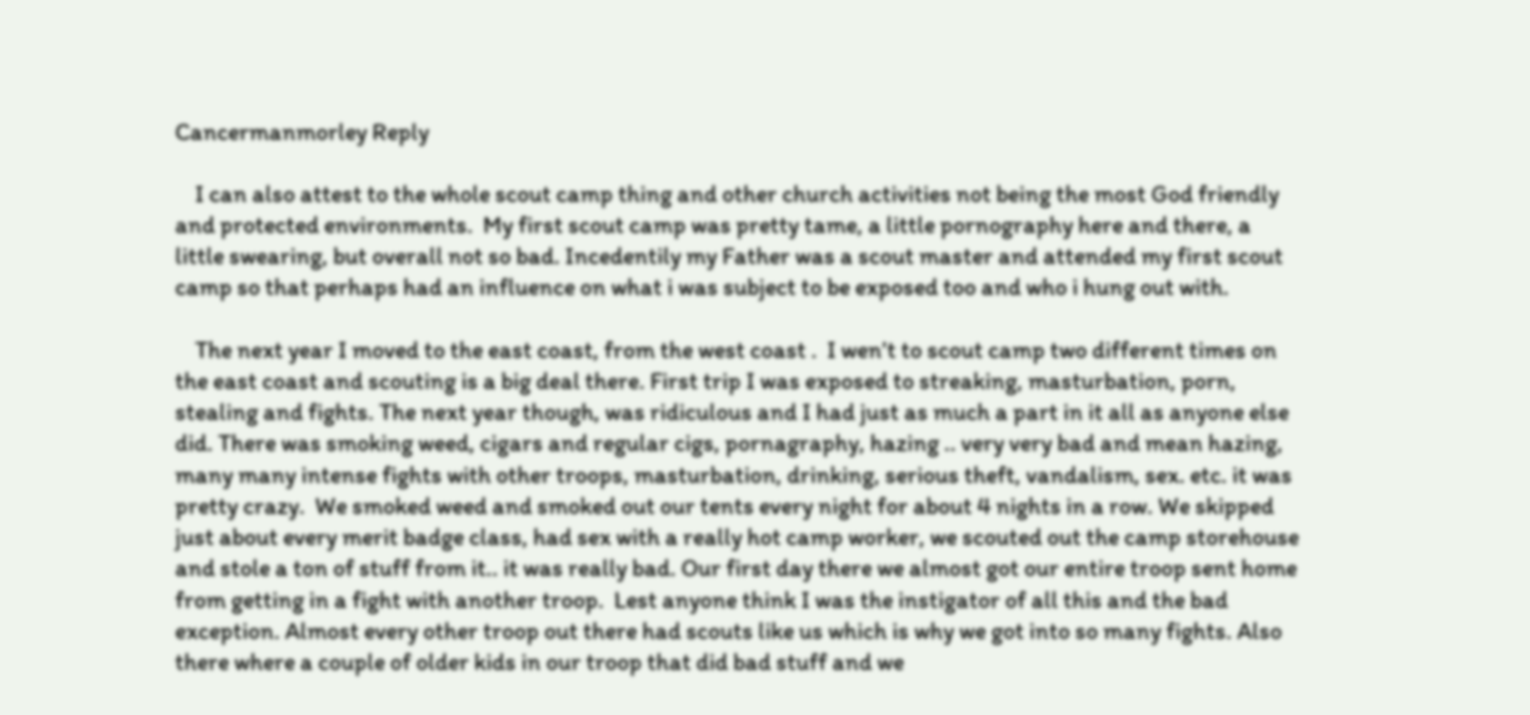Cancermanmorley Reply

    I can also attest to the whole scout camp thing and other church activities not being the most God friendly and protected environments.  My first scout camp was pretty tame, a little pornography here and there, a little swearing, but overall not so bad. Incedentily my Father was a scout master and attended my first scout camp so that perhaps had an influence on what i was subject to be exposed too and who i hung out with.

    The next year I moved to the east coast, from the west coast .  I wen’t to scout camp two different times on the east coast and scouting is a big deal there. First trip I was exposed to streaking, masturbation, porn, stealing and fights. The next year though, was ridiculous and I had just as much a part in it all as anyone else did. There was smoking weed, cigars and regular cigs, pornagraphy, hazing .. very very bad and mean hazing, many many intense fights with other troops, masturbation, drinking, serious theft, vandalism, sex. etc. it was pretty crazy.  We smoked weed and smoked out our tents every night for about 4 nights in a row. We skipped just about every merit badge class, had sex with a really hot camp worker, we scouted out the camp storehouse and stole a ton of stuff from it.. it was really bad. Our first day there we almost got our entire troop sent home from getting in a fight with another troop.  Lest anyone think I was the instigator of all this and the bad exception. Almost every other troop out there had scouts like us which is why we got into so many fights. Also there where a couple of older kids in our troop that did bad stuff and we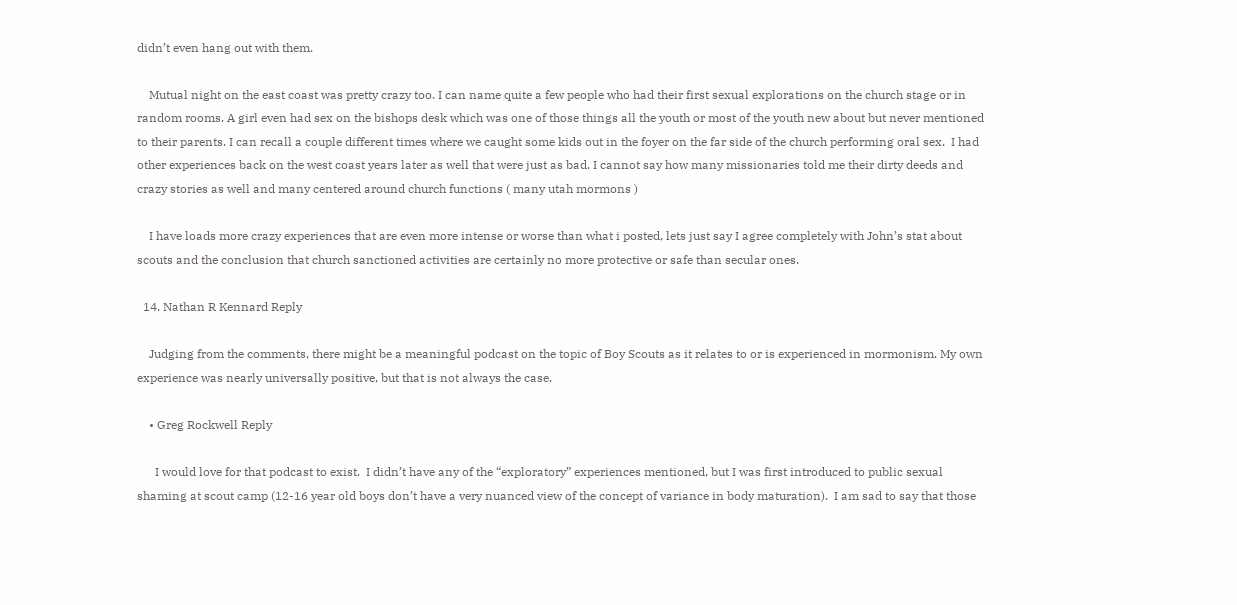didn’t even hang out with them.

    Mutual night on the east coast was pretty crazy too. I can name quite a few people who had their first sexual explorations on the church stage or in random rooms. A girl even had sex on the bishops desk which was one of those things all the youth or most of the youth new about but never mentioned to their parents. I can recall a couple different times where we caught some kids out in the foyer on the far side of the church performing oral sex.  I had other experiences back on the west coast years later as well that were just as bad. I cannot say how many missionaries told me their dirty deeds and crazy stories as well and many centered around church functions ( many utah mormons )

    I have loads more crazy experiences that are even more intense or worse than what i posted, lets just say I agree completely with John’s stat about scouts and the conclusion that church sanctioned activities are certainly no more protective or safe than secular ones.

  14. Nathan R Kennard Reply

    Judging from the comments, there might be a meaningful podcast on the topic of Boy Scouts as it relates to or is experienced in mormonism. My own experience was nearly universally positive, but that is not always the case.

    • Greg Rockwell Reply

      I would love for that podcast to exist.  I didn’t have any of the “exploratory” experiences mentioned, but I was first introduced to public sexual shaming at scout camp (12-16 year old boys don’t have a very nuanced view of the concept of variance in body maturation).  I am sad to say that those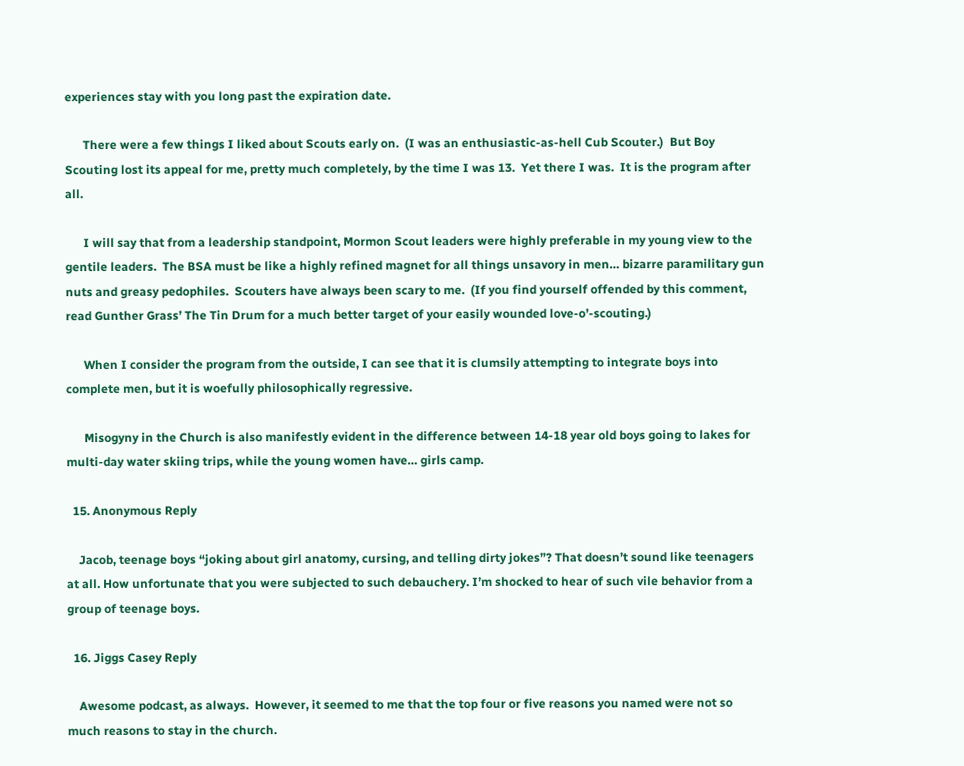experiences stay with you long past the expiration date.

      There were a few things I liked about Scouts early on.  (I was an enthusiastic-as-hell Cub Scouter.)  But Boy Scouting lost its appeal for me, pretty much completely, by the time I was 13.  Yet there I was.  It is the program after all.

      I will say that from a leadership standpoint, Mormon Scout leaders were highly preferable in my young view to the gentile leaders.  The BSA must be like a highly refined magnet for all things unsavory in men… bizarre paramilitary gun nuts and greasy pedophiles.  Scouters have always been scary to me.  (If you find yourself offended by this comment, read Gunther Grass’ The Tin Drum for a much better target of your easily wounded love-o’-scouting.)

      When I consider the program from the outside, I can see that it is clumsily attempting to integrate boys into complete men, but it is woefully philosophically regressive.

      Misogyny in the Church is also manifestly evident in the difference between 14-18 year old boys going to lakes for multi-day water skiing trips, while the young women have… girls camp.

  15. Anonymous Reply

    Jacob, teenage boys “joking about girl anatomy, cursing, and telling dirty jokes”? That doesn’t sound like teenagers at all. How unfortunate that you were subjected to such debauchery. I’m shocked to hear of such vile behavior from a group of teenage boys.

  16. Jiggs Casey Reply

    Awesome podcast, as always.  However, it seemed to me that the top four or five reasons you named were not so much reasons to stay in the church.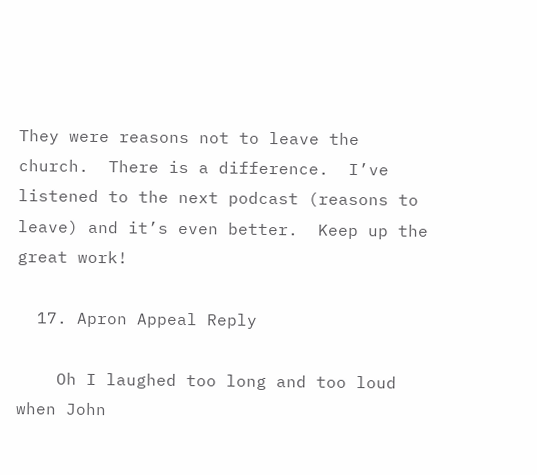They were reasons not to leave the church.  There is a difference.  I’ve listened to the next podcast (reasons to leave) and it’s even better.  Keep up the great work!

  17. Apron Appeal Reply

    Oh I laughed too long and too loud when John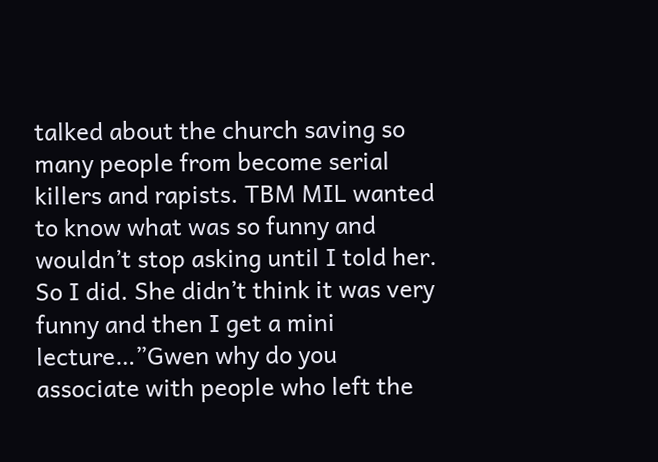talked about the church saving so many people from become serial killers and rapists. TBM MIL wanted to know what was so funny and  wouldn’t stop asking until I told her. So I did. She didn’t think it was very funny and then I get a mini lecture…”Gwen why do you associate with people who left the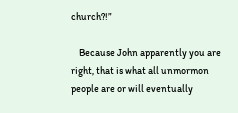church?!”

    Because John apparently you are right, that is what all unmormon people are or will eventually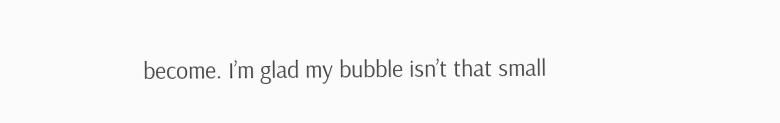become. I’m glad my bubble isn’t that small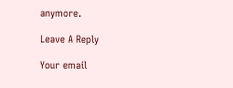anymore.

Leave A Reply

Your email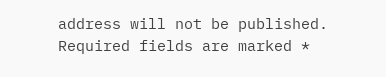address will not be published. Required fields are marked *